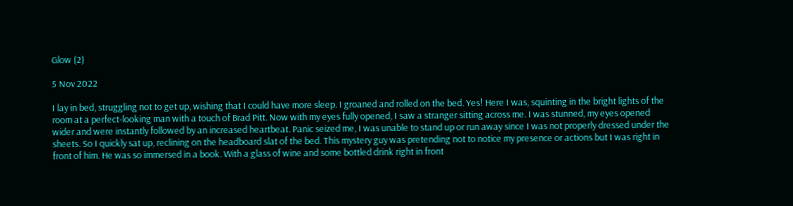Glow (2)

5 Nov 2022

I lay in bed, struggling not to get up, wishing that I could have more sleep. I groaned and rolled on the bed. Yes! Here I was, squinting in the bright lights of the room at a perfect-looking man with a touch of Brad Pitt. Now with my eyes fully opened, I saw a stranger sitting across me. I was stunned, my eyes opened wider and were instantly followed by an increased heartbeat. Panic seized me, I was unable to stand up or run away since I was not properly dressed under the sheets. So I quickly sat up, reclining on the headboard slat of the bed. This mystery guy was pretending not to notice my presence or actions but I was right in front of him. He was so immersed in a book. With a glass of wine and some bottled drink right in front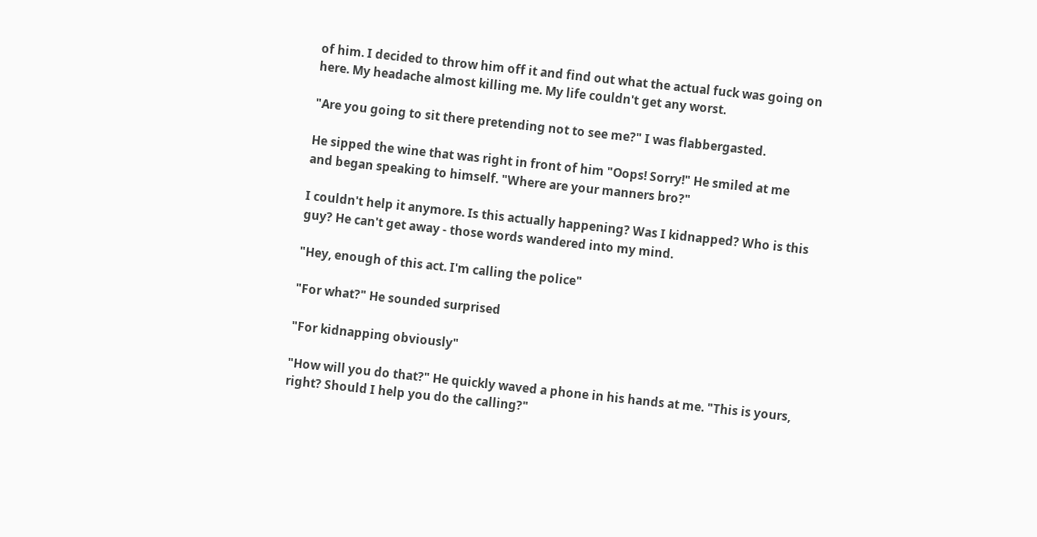of him. I decided to throw him off it and find out what the actual fuck was going on here. My headache almost killing me. My life couldn't get any worst.

"Are you going to sit there pretending not to see me?" I was flabbergasted.

He sipped the wine that was right in front of him "Oops! Sorry!" He smiled at me and began speaking to himself. "Where are your manners bro?"

I couldn't help it anymore. Is this actually happening? Was I kidnapped? Who is this guy? He can't get away - those words wandered into my mind.

"Hey, enough of this act. I'm calling the police"

"For what?" He sounded surprised

"For kidnapping obviously"

"How will you do that?" He quickly waved a phone in his hands at me. "This is yours, right? Should I help you do the calling?"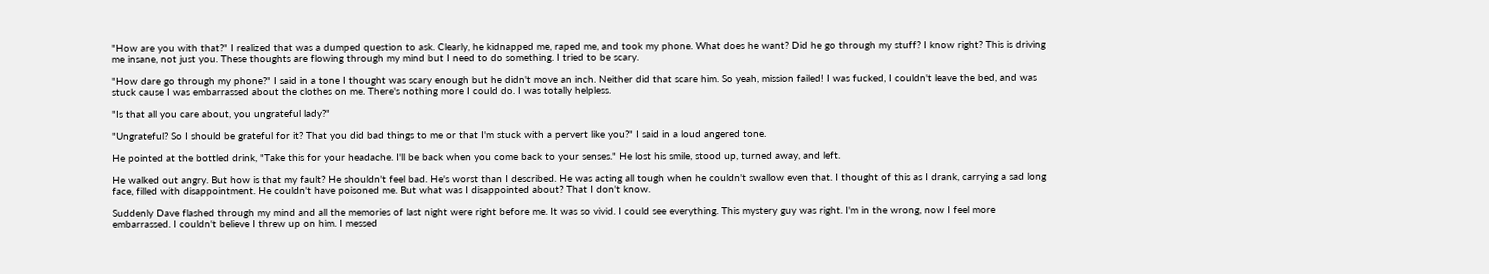"How are you with that?" I realized that was a dumped question to ask. Clearly, he kidnapped me, raped me, and took my phone. What does he want? Did he go through my stuff? I know right? This is driving me insane, not just you. These thoughts are flowing through my mind but I need to do something. I tried to be scary.

"How dare go through my phone?" I said in a tone I thought was scary enough but he didn't move an inch. Neither did that scare him. So yeah, mission failed! I was fucked, I couldn't leave the bed, and was stuck cause I was embarrassed about the clothes on me. There's nothing more I could do. I was totally helpless.

"Is that all you care about, you ungrateful lady?"

"Ungrateful? So I should be grateful for it? That you did bad things to me or that I'm stuck with a pervert like you?" I said in a loud angered tone.

He pointed at the bottled drink, "Take this for your headache. I'll be back when you come back to your senses." He lost his smile, stood up, turned away, and left.

He walked out angry. But how is that my fault? He shouldn't feel bad. He's worst than I described. He was acting all tough when he couldn't swallow even that. I thought of this as I drank, carrying a sad long face, filled with disappointment. He couldn't have poisoned me. But what was I disappointed about? That I don't know.

Suddenly Dave flashed through my mind and all the memories of last night were right before me. It was so vivid. I could see everything. This mystery guy was right. I'm in the wrong, now I feel more embarrassed. I couldn't believe I threw up on him. I messed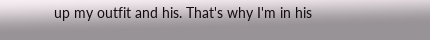up my outfit and his. That's why I'm in his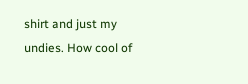shirt and just my undies. How cool of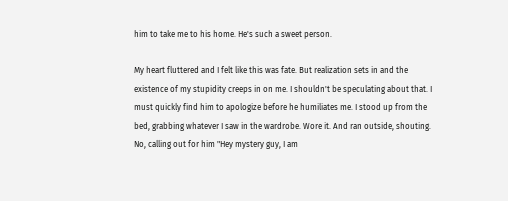him to take me to his home. He's such a sweet person.

My heart fluttered and I felt like this was fate. But realization sets in and the existence of my stupidity creeps in on me. I shouldn't be speculating about that. I must quickly find him to apologize before he humiliates me. I stood up from the bed, grabbing whatever I saw in the wardrobe. Wore it. And ran outside, shouting. No, calling out for him "Hey mystery guy, I am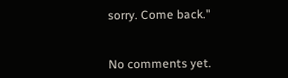sorry. Come back."


No comments yet.